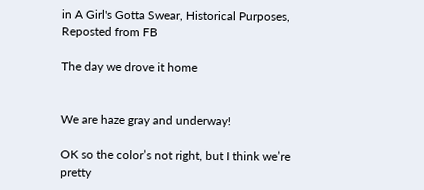in A Girl's Gotta Swear, Historical Purposes, Reposted from FB

The day we drove it home


We are haze gray and underway!

OK so the color’s not right, but I think we’re pretty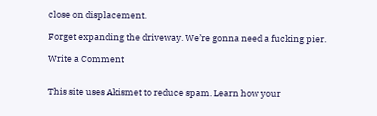close on displacement.

Forget expanding the driveway. We’re gonna need a fucking pier.

Write a Comment


This site uses Akismet to reduce spam. Learn how your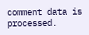comment data is processed.